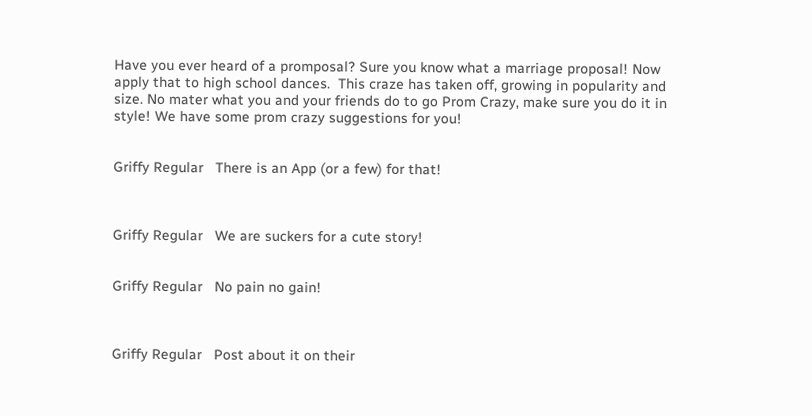Have you ever heard of a promposal? Sure you know what a marriage proposal! Now apply that to high school dances.  This craze has taken off, growing in popularity and size. No mater what you and your friends do to go Prom Crazy, make sure you do it in style! We have some prom crazy suggestions for you!


Griffy Regular   There is an App (or a few) for that!



Griffy Regular   We are suckers for a cute story!


Griffy Regular   No pain no gain!



Griffy Regular   Post about it on their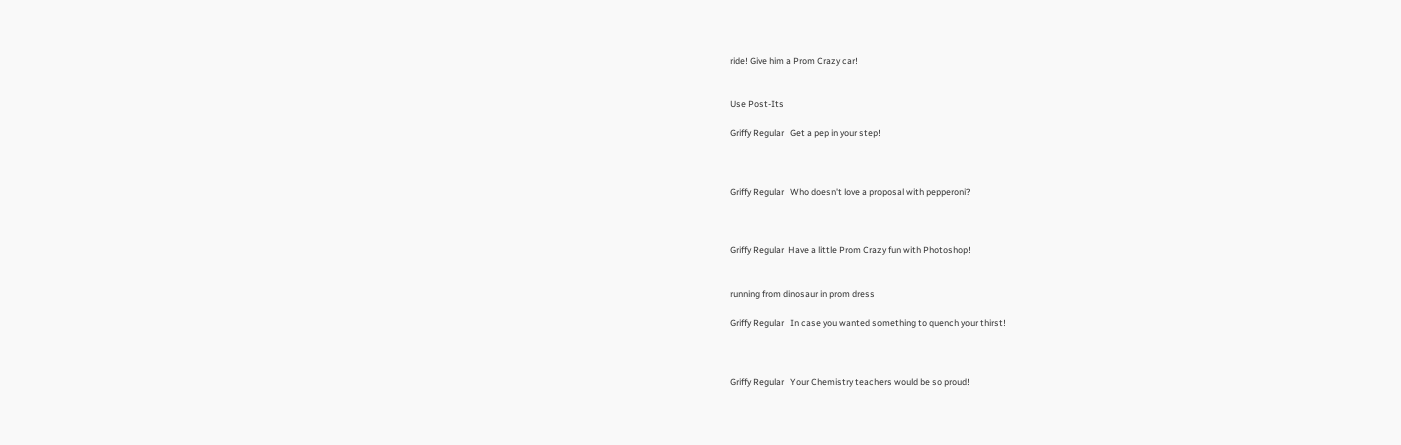ride! Give him a Prom Crazy car!


Use Post-Its

Griffy Regular   Get a pep in your step!



Griffy Regular   Who doesn't love a proposal with pepperoni?



Griffy Regular  Have a little Prom Crazy fun with Photoshop!


running from dinosaur in prom dress

Griffy Regular   In case you wanted something to quench your thirst!



Griffy Regular   Your Chemistry teachers would be so proud!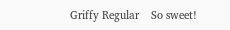Griffy Regular    So sweet!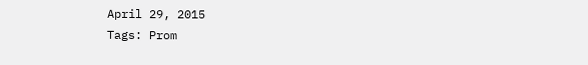April 29, 2015
Tags: Prom